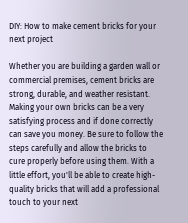DIY: How to make cement bricks for your next project

Whether you are building a garden wall or commercial premises, cement bricks are strong, durable, and weather resistant. Making your own bricks can be a very satisfying process and if done correctly can save you money. Be sure to follow the steps carefully and allow the bricks to cure properly before using them. With a little effort, you'll be able to create high-quality bricks that will add a professional touch to your next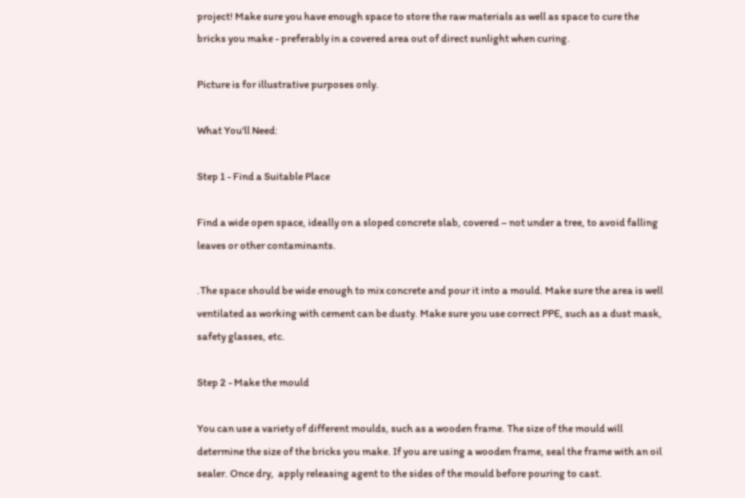project! Make sure you have enough space to store the raw materials as well as space to cure the bricks you make - preferably in a covered area out of direct sunlight when curing.

Picture is for illustrative purposes only.

What You'll Need:

Step 1 - Find a Suitable Place

Find a wide open space, ideally on a sloped concrete slab, covered – not under a tree, to avoid falling leaves or other contaminants.

.The space should be wide enough to mix concrete and pour it into a mould. Make sure the area is well ventilated as working with cement can be dusty. Make sure you use correct PPE, such as a dust mask, safety glasses, etc.

Step 2 - Make the mould

You can use a variety of different moulds, such as a wooden frame. The size of the mould will determine the size of the bricks you make. If you are using a wooden frame, seal the frame with an oil sealer. Once dry,  apply releasing agent to the sides of the mould before pouring to cast.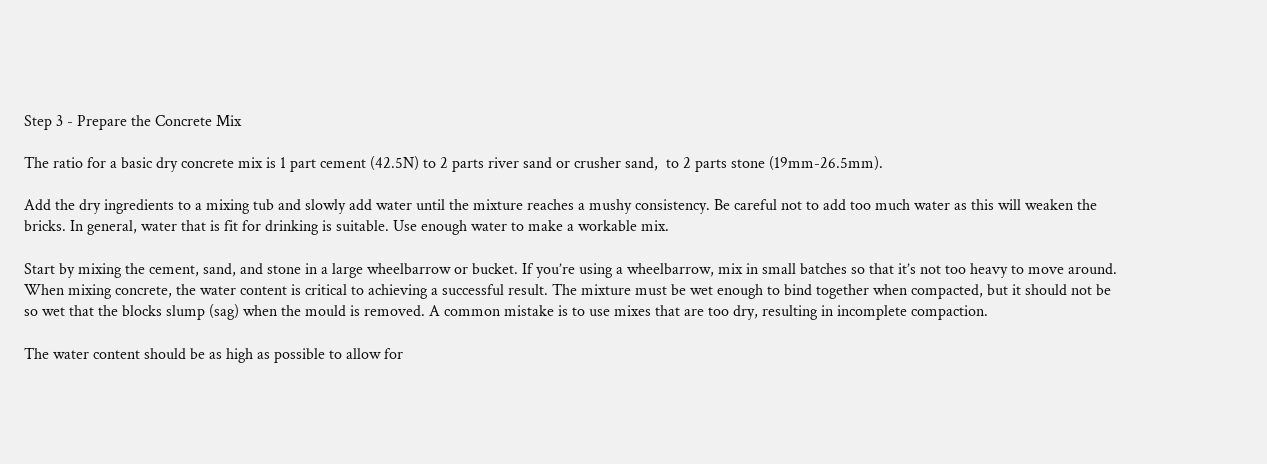Step 3 - Prepare the Concrete Mix

The ratio for a basic dry concrete mix is 1 part cement (42.5N) to 2 parts river sand or crusher sand,  to 2 parts stone (19mm-26.5mm).

Add the dry ingredients to a mixing tub and slowly add water until the mixture reaches a mushy consistency. Be careful not to add too much water as this will weaken the bricks. In general, water that is fit for drinking is suitable. Use enough water to make a workable mix.

Start by mixing the cement, sand, and stone in a large wheelbarrow or bucket. If you’re using a wheelbarrow, mix in small batches so that it’s not too heavy to move around. When mixing concrete, the water content is critical to achieving a successful result. The mixture must be wet enough to bind together when compacted, but it should not be so wet that the blocks slump (sag) when the mould is removed. A common mistake is to use mixes that are too dry, resulting in incomplete compaction.

The water content should be as high as possible to allow for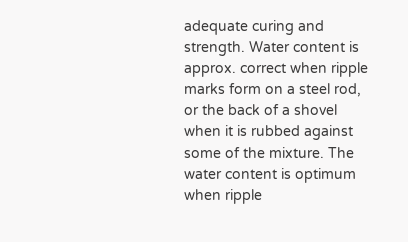adequate curing and strength. Water content is approx. correct when ripple marks form on a steel rod, or the back of a shovel when it is rubbed against some of the mixture. The water content is optimum when ripple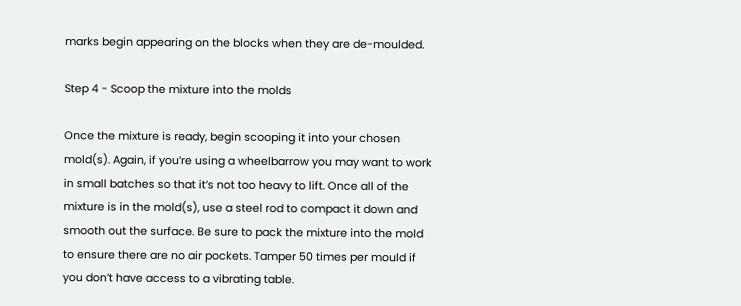marks begin appearing on the blocks when they are de-moulded.

Step 4 - Scoop the mixture into the molds

Once the mixture is ready, begin scooping it into your chosen mold(s). Again, if you’re using a wheelbarrow you may want to work in small batches so that it’s not too heavy to lift. Once all of the mixture is in the mold(s), use a steel rod to compact it down and smooth out the surface. Be sure to pack the mixture into the mold to ensure there are no air pockets. Tamper 50 times per mould if you don’t have access to a vibrating table.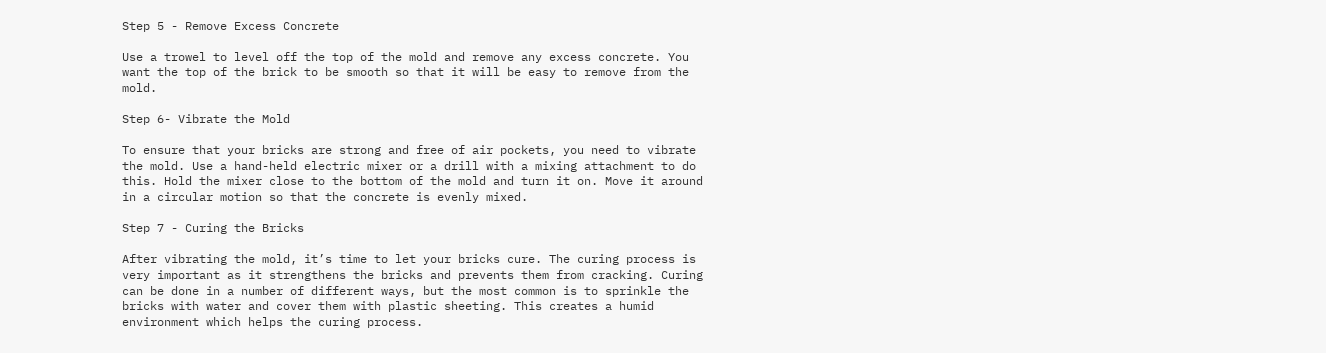Step 5 - Remove Excess Concrete

Use a trowel to level off the top of the mold and remove any excess concrete. You want the top of the brick to be smooth so that it will be easy to remove from the mold.

Step 6- Vibrate the Mold

To ensure that your bricks are strong and free of air pockets, you need to vibrate the mold. Use a hand-held electric mixer or a drill with a mixing attachment to do this. Hold the mixer close to the bottom of the mold and turn it on. Move it around in a circular motion so that the concrete is evenly mixed.

Step 7 - Curing the Bricks

After vibrating the mold, it’s time to let your bricks cure. The curing process is very important as it strengthens the bricks and prevents them from cracking. Curing can be done in a number of different ways, but the most common is to sprinkle the bricks with water and cover them with plastic sheeting. This creates a humid environment which helps the curing process.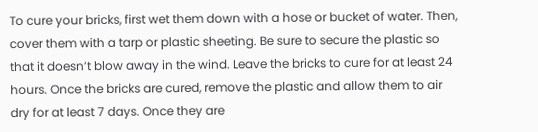To cure your bricks, first wet them down with a hose or bucket of water. Then, cover them with a tarp or plastic sheeting. Be sure to secure the plastic so that it doesn’t blow away in the wind. Leave the bricks to cure for at least 24 hours. Once the bricks are cured, remove the plastic and allow them to air dry for at least 7 days. Once they are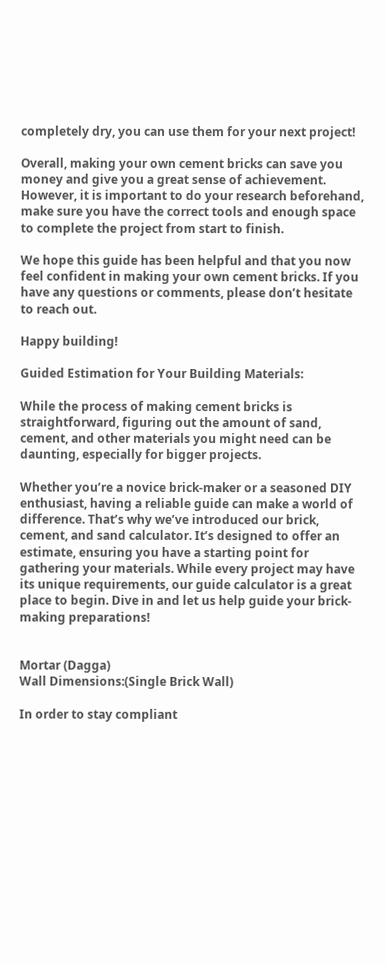completely dry, you can use them for your next project!

Overall, making your own cement bricks can save you money and give you a great sense of achievement. However, it is important to do your research beforehand, make sure you have the correct tools and enough space to complete the project from start to finish.

We hope this guide has been helpful and that you now feel confident in making your own cement bricks. If you have any questions or comments, please don’t hesitate to reach out.

Happy building!

Guided Estimation for Your Building Materials:

While the process of making cement bricks is straightforward, figuring out the amount of sand, cement, and other materials you might need can be daunting, especially for bigger projects.

Whether you’re a novice brick-maker or a seasoned DIY enthusiast, having a reliable guide can make a world of difference. That’s why we’ve introduced our brick, cement, and sand calculator. It’s designed to offer an estimate, ensuring you have a starting point for gathering your materials. While every project may have its unique requirements, our guide calculator is a great place to begin. Dive in and let us help guide your brick-making preparations!


Mortar (Dagga)
Wall Dimensions:(Single Brick Wall)

In order to stay compliant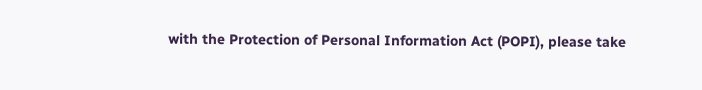with the Protection of Personal Information Act (POPI), please take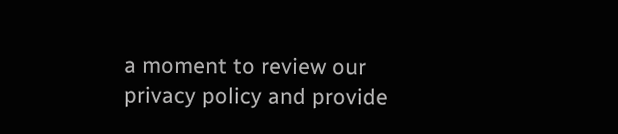a moment to review our privacy policy and provide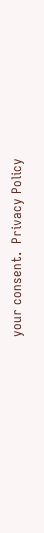your consent.  Privacy Policy